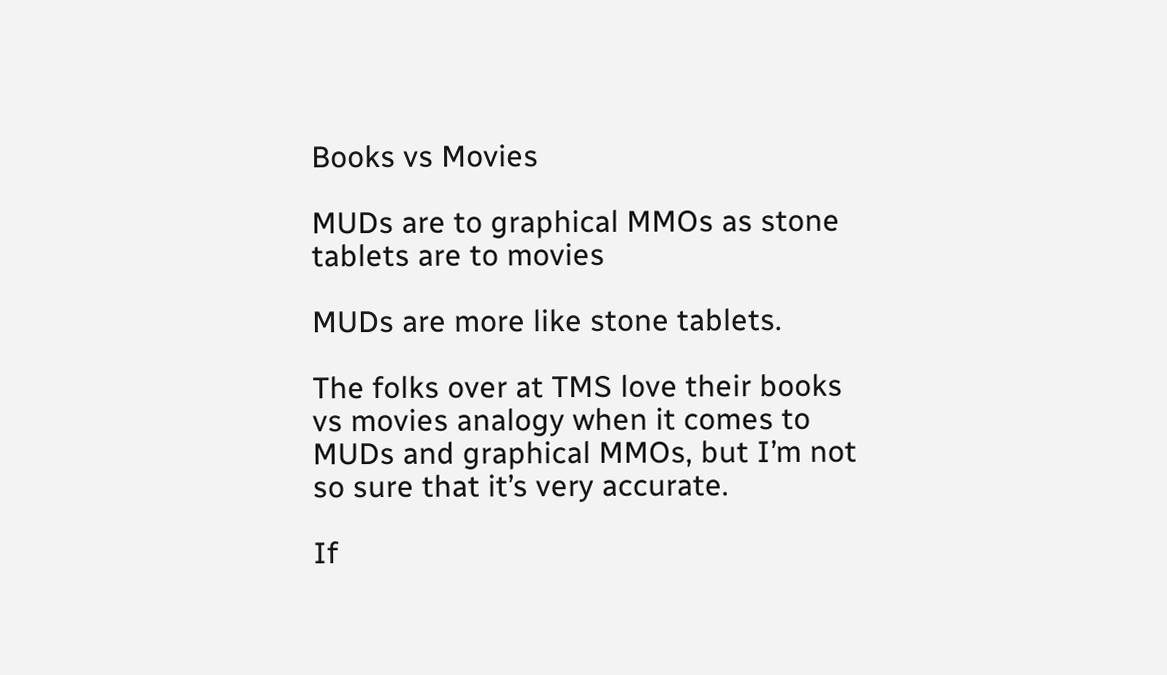Books vs Movies

MUDs are to graphical MMOs as stone tablets are to movies

MUDs are more like stone tablets.

The folks over at TMS love their books vs movies analogy when it comes to MUDs and graphical MMOs, but I’m not so sure that it’s very accurate.

If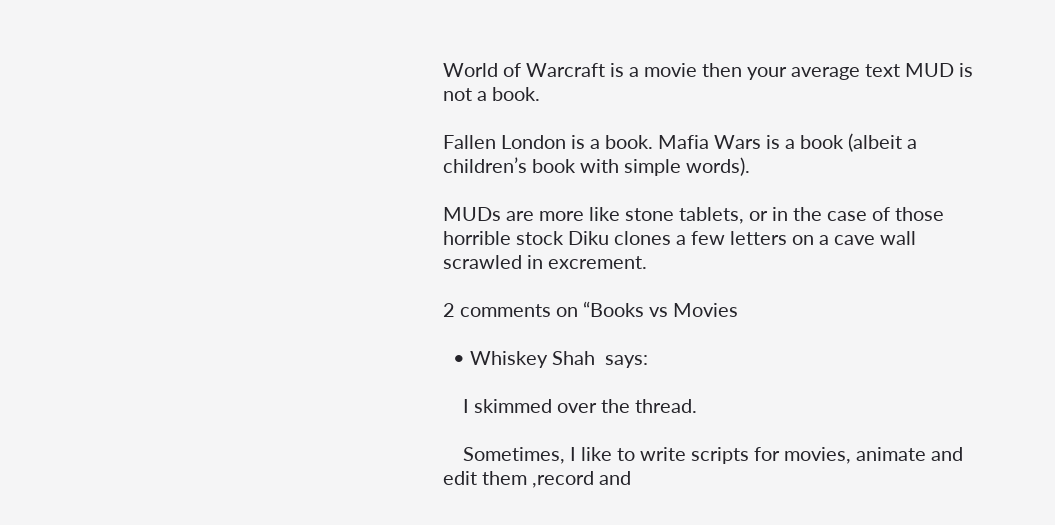World of Warcraft is a movie then your average text MUD is not a book.

Fallen London is a book. Mafia Wars is a book (albeit a children’s book with simple words).

MUDs are more like stone tablets, or in the case of those horrible stock Diku clones a few letters on a cave wall scrawled in excrement.

2 comments on “Books vs Movies

  • Whiskey Shah  says:

    I skimmed over the thread.

    Sometimes, I like to write scripts for movies, animate and edit them ,record and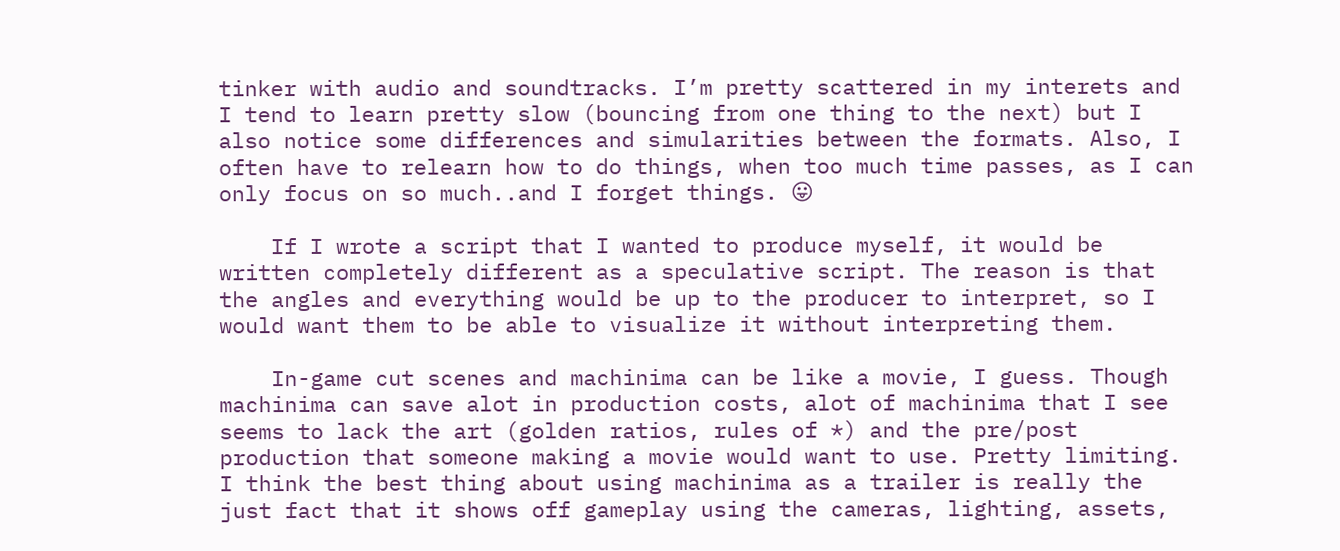tinker with audio and soundtracks. I’m pretty scattered in my interets and I tend to learn pretty slow (bouncing from one thing to the next) but I also notice some differences and simularities between the formats. Also, I often have to relearn how to do things, when too much time passes, as I can only focus on so much..and I forget things. 😛

    If I wrote a script that I wanted to produce myself, it would be written completely different as a speculative script. The reason is that the angles and everything would be up to the producer to interpret, so I would want them to be able to visualize it without interpreting them.

    In-game cut scenes and machinima can be like a movie, I guess. Though machinima can save alot in production costs, alot of machinima that I see seems to lack the art (golden ratios, rules of *) and the pre/post production that someone making a movie would want to use. Pretty limiting. I think the best thing about using machinima as a trailer is really the just fact that it shows off gameplay using the cameras, lighting, assets,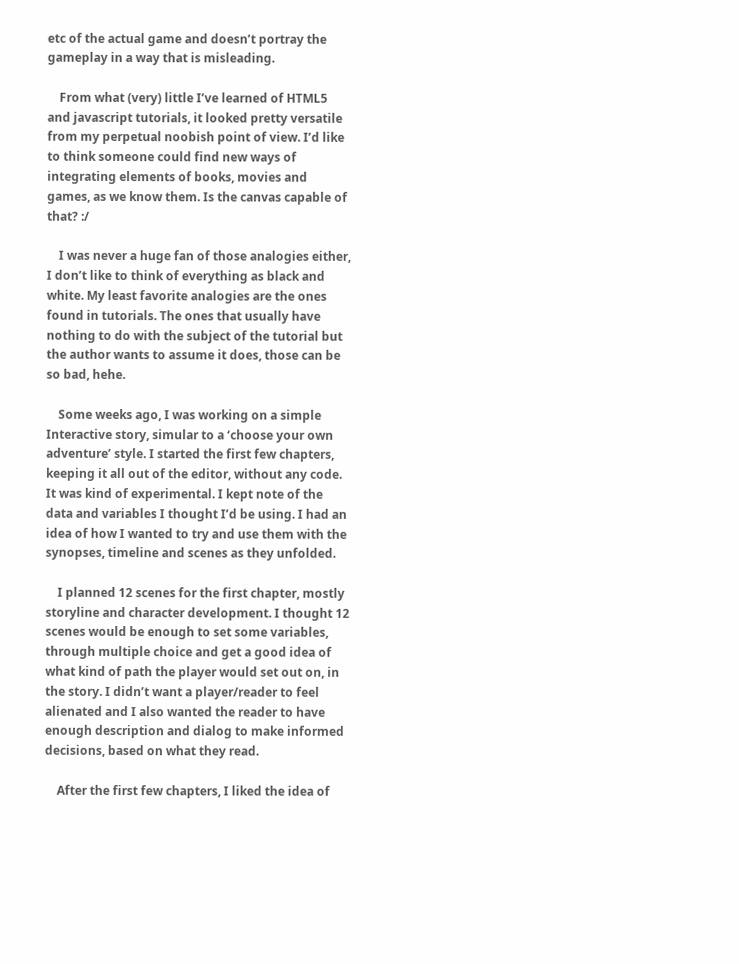etc of the actual game and doesn’t portray the gameplay in a way that is misleading.

    From what (very) little I’ve learned of HTML5 and javascript tutorials, it looked pretty versatile from my perpetual noobish point of view. I’d like to think someone could find new ways of integrating elements of books, movies and games, as we know them. Is the canvas capable of that? :/

    I was never a huge fan of those analogies either, I don’t like to think of everything as black and white. My least favorite analogies are the ones found in tutorials. The ones that usually have nothing to do with the subject of the tutorial but the author wants to assume it does, those can be so bad, hehe.

    Some weeks ago, I was working on a simple Interactive story, simular to a ‘choose your own adventure’ style. I started the first few chapters, keeping it all out of the editor, without any code. It was kind of experimental. I kept note of the data and variables I thought I’d be using. I had an idea of how I wanted to try and use them with the synopses, timeline and scenes as they unfolded.

    I planned 12 scenes for the first chapter, mostly storyline and character development. I thought 12 scenes would be enough to set some variables, through multiple choice and get a good idea of what kind of path the player would set out on, in the story. I didn’t want a player/reader to feel alienated and I also wanted the reader to have enough description and dialog to make informed decisions, based on what they read.

    After the first few chapters, I liked the idea of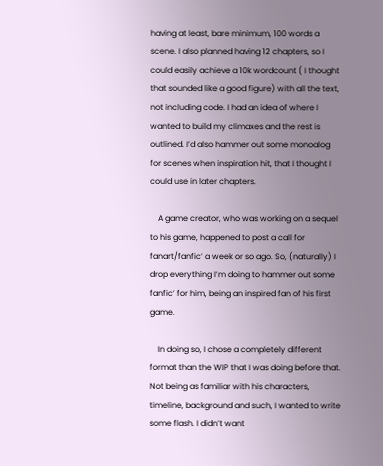having at least, bare minimum, 100 words a scene. I also planned having 12 chapters, so I could easily achieve a 10k wordcount ( I thought that sounded like a good figure) with all the text, not including code. I had an idea of where I wanted to build my climaxes and the rest is outlined. I’d also hammer out some monoalog for scenes when inspiration hit, that I thought I could use in later chapters.

    A game creator, who was working on a sequel to his game, happened to post a call for fanart/fanfic’ a week or so ago. So, (naturally) I drop everything I’m doing to hammer out some fanfic’ for him, being an inspired fan of his first game.

    In doing so, I chose a completely different format than the WIP that I was doing before that. Not being as familiar with his characters, timeline, background and such, I wanted to write some flash. I didn’t want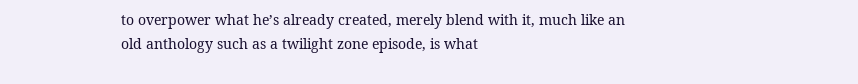to overpower what he’s already created, merely blend with it, much like an old anthology such as a twilight zone episode, is what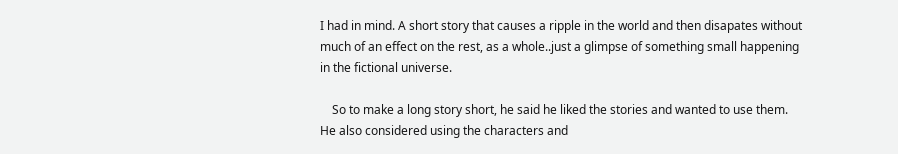I had in mind. A short story that causes a ripple in the world and then disapates without much of an effect on the rest, as a whole..just a glimpse of something small happening in the fictional universe.

    So to make a long story short, he said he liked the stories and wanted to use them. He also considered using the characters and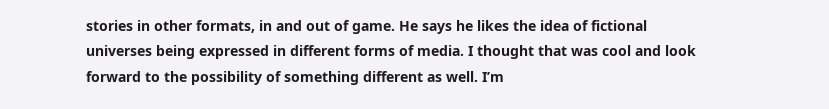stories in other formats, in and out of game. He says he likes the idea of fictional universes being expressed in different forms of media. I thought that was cool and look forward to the possibility of something different as well. I’m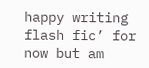happy writing flash fic’ for now but am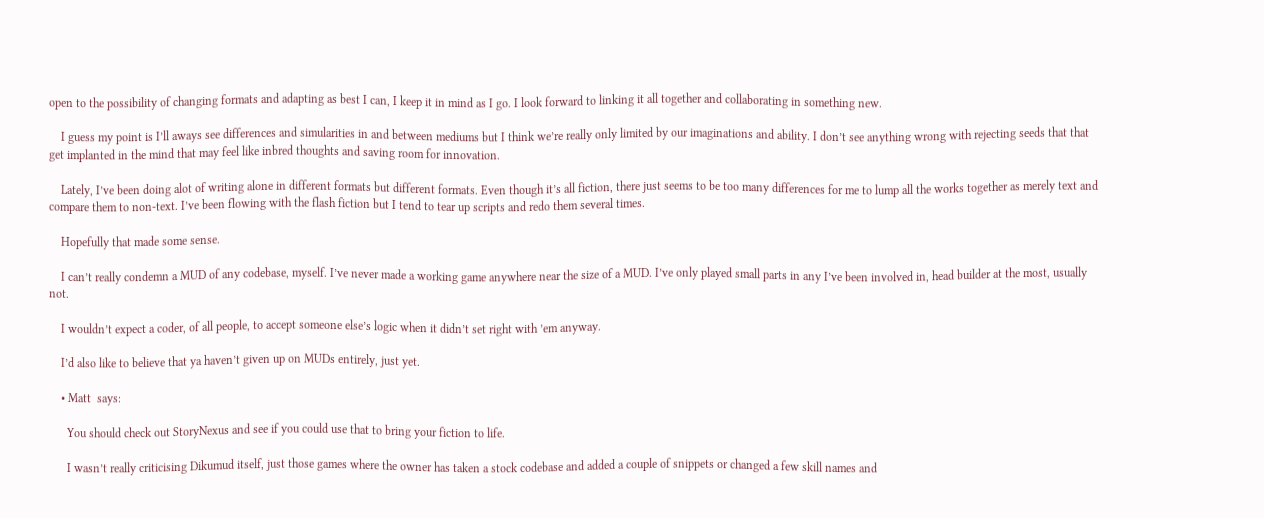open to the possibility of changing formats and adapting as best I can, I keep it in mind as I go. I look forward to linking it all together and collaborating in something new.

    I guess my point is I’ll aways see differences and simularities in and between mediums but I think we’re really only limited by our imaginations and ability. I don’t see anything wrong with rejecting seeds that that get implanted in the mind that may feel like inbred thoughts and saving room for innovation.

    Lately, I’ve been doing alot of writing alone in different formats but different formats. Even though it’s all fiction, there just seems to be too many differences for me to lump all the works together as merely text and compare them to non-text. I’ve been flowing with the flash fiction but I tend to tear up scripts and redo them several times.

    Hopefully that made some sense.

    I can’t really condemn a MUD of any codebase, myself. I’ve never made a working game anywhere near the size of a MUD. I’ve only played small parts in any I’ve been involved in, head builder at the most, usually not.

    I wouldn’t expect a coder, of all people, to accept someone else’s logic when it didn’t set right with ’em anyway.

    I’d also like to believe that ya haven’t given up on MUDs entirely, just yet.

    • Matt  says:

      You should check out StoryNexus and see if you could use that to bring your fiction to life.

      I wasn’t really criticising Dikumud itself, just those games where the owner has taken a stock codebase and added a couple of snippets or changed a few skill names and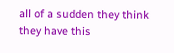all of a sudden they think they have this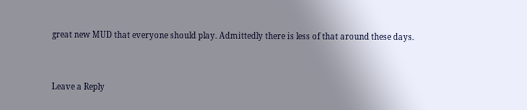great new MUD that everyone should play. Admittedly there is less of that around these days.


Leave a Reply